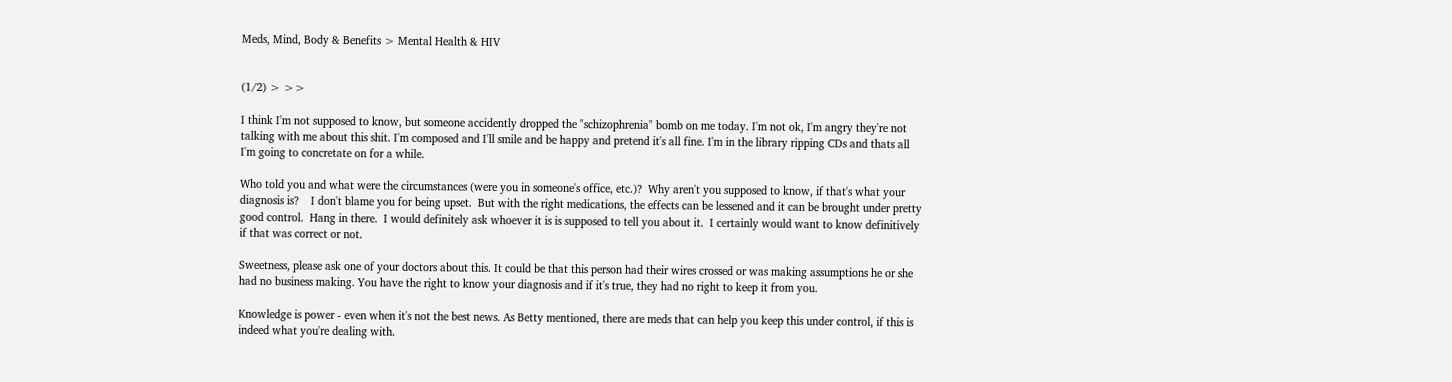Meds, Mind, Body & Benefits > Mental Health & HIV


(1/2) > >>

I think I'm not supposed to know, but someone accidently dropped the "schizophrenia" bomb on me today. I'm not ok, I'm angry they're not talking with me about this shit. I'm composed and I'll smile and be happy and pretend it's all fine. I'm in the library ripping CDs and thats all I'm going to concretate on for a while.

Who told you and what were the circumstances (were you in someone's office, etc.)?  Why aren't you supposed to know, if that's what your diagnosis is?    I don't blame you for being upset.  But with the right medications, the effects can be lessened and it can be brought under pretty good control.  Hang in there.  I would definitely ask whoever it is is supposed to tell you about it.  I certainly would want to know definitively if that was correct or not.

Sweetness, please ask one of your doctors about this. It could be that this person had their wires crossed or was making assumptions he or she had no business making. You have the right to know your diagnosis and if it's true, they had no right to keep it from you.

Knowledge is power - even when it's not the best news. As Betty mentioned, there are meds that can help you keep this under control, if this is indeed what you're dealing with.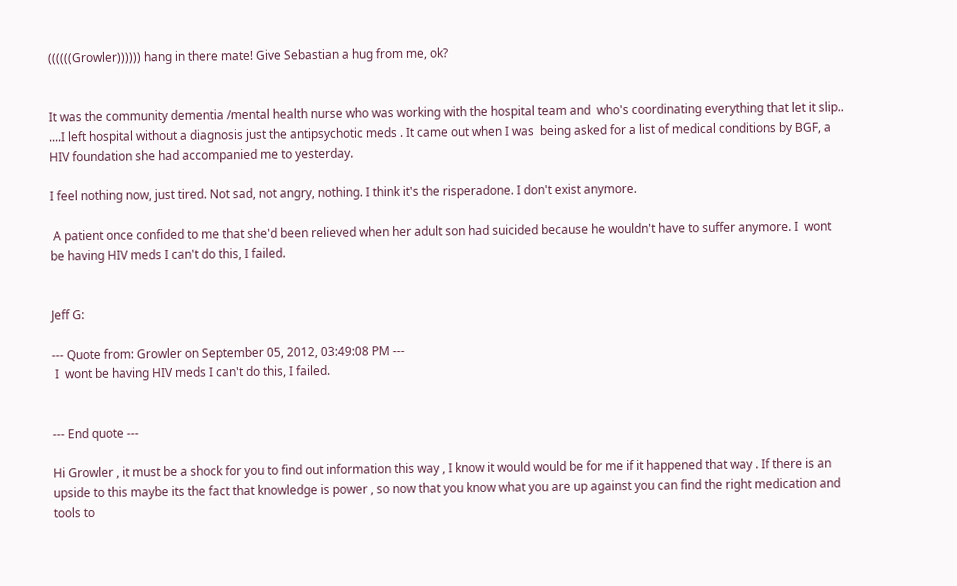((((((Growler)))))) hang in there mate! Give Sebastian a hug from me, ok?


It was the community dementia /mental health nurse who was working with the hospital team and  who's coordinating everything that let it slip.. ....I left hospital without a diagnosis just the antipsychotic meds . It came out when I was  being asked for a list of medical conditions by BGF, a HIV foundation she had accompanied me to yesterday.

I feel nothing now, just tired. Not sad, not angry, nothing. I think it's the risperadone. I don't exist anymore.

 A patient once confided to me that she'd been relieved when her adult son had suicided because he wouldn't have to suffer anymore. I  wont be having HIV meds I can't do this, I failed.


Jeff G:

--- Quote from: Growler on September 05, 2012, 03:49:08 PM ---
 I  wont be having HIV meds I can't do this, I failed.


--- End quote ---

Hi Growler , it must be a shock for you to find out information this way , I know it would would be for me if it happened that way . If there is an upside to this maybe its the fact that knowledge is power , so now that you know what you are up against you can find the right medication and tools to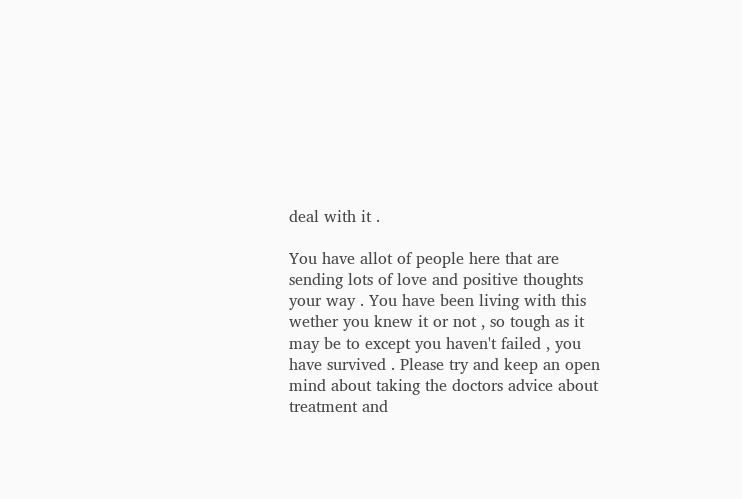deal with it .

You have allot of people here that are sending lots of love and positive thoughts your way . You have been living with this wether you knew it or not , so tough as it may be to except you haven't failed , you have survived . Please try and keep an open mind about taking the doctors advice about treatment and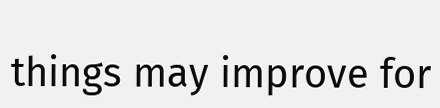things may improve for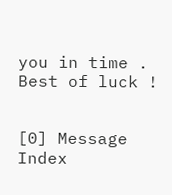you in time . Best of luck !


[0] Message Index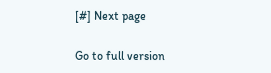[#] Next page

Go to full version